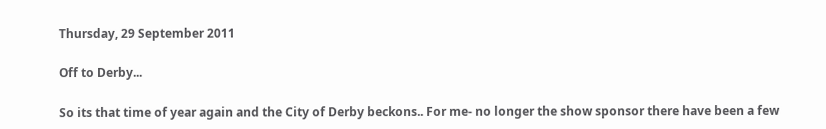Thursday, 29 September 2011

Off to Derby...

So its that time of year again and the City of Derby beckons.. For me- no longer the show sponsor there have been a few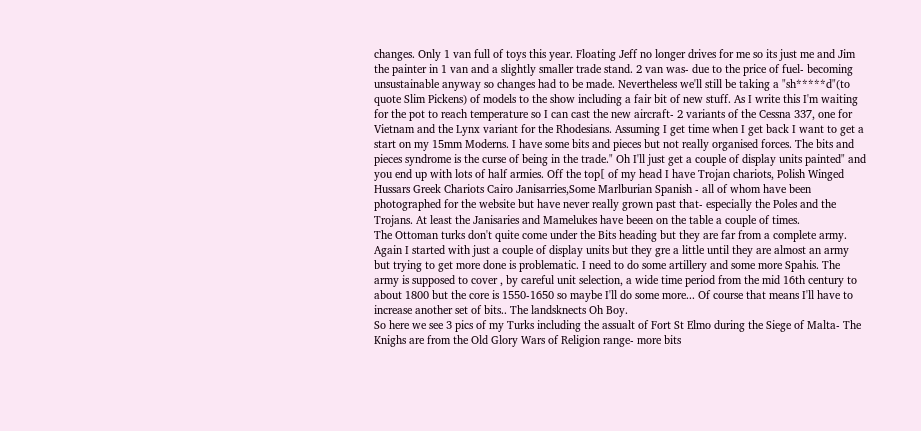changes. Only 1 van full of toys this year. Floating Jeff no longer drives for me so its just me and Jim the painter in 1 van and a slightly smaller trade stand. 2 van was- due to the price of fuel- becoming unsustainable anyway so changes had to be made. Nevertheless we'll still be taking a "sh*****d"(to quote Slim Pickens) of models to the show including a fair bit of new stuff. As I write this I'm waiting for the pot to reach temperature so I can cast the new aircraft- 2 variants of the Cessna 337, one for Vietnam and the Lynx variant for the Rhodesians. Assuming I get time when I get back I want to get a start on my 15mm Moderns. I have some bits and pieces but not really organised forces. The bits and pieces syndrome is the curse of being in the trade." Oh I'll just get a couple of display units painted" and you end up with lots of half armies. Off the top[ of my head I have Trojan chariots, Polish Winged Hussars Greek Chariots Cairo Janisarries,Some Marlburian Spanish - all of whom have been photographed for the website but have never really grown past that- especially the Poles and the Trojans. At least the Janisaries and Mamelukes have beeen on the table a couple of times.
The Ottoman turks don't quite come under the Bits heading but they are far from a complete army. Again I started with just a couple of display units but they gre a little until they are almost an army but trying to get more done is problematic. I need to do some artillery and some more Spahis. The army is supposed to cover , by careful unit selection, a wide time period from the mid 16th century to about 1800 but the core is 1550-1650 so maybe I'll do some more... Of course that means I'll have to increase another set of bits.. The landsknects Oh Boy.
So here we see 3 pics of my Turks including the assualt of Fort St Elmo during the Siege of Malta- The Knighs are from the Old Glory Wars of Religion range- more bits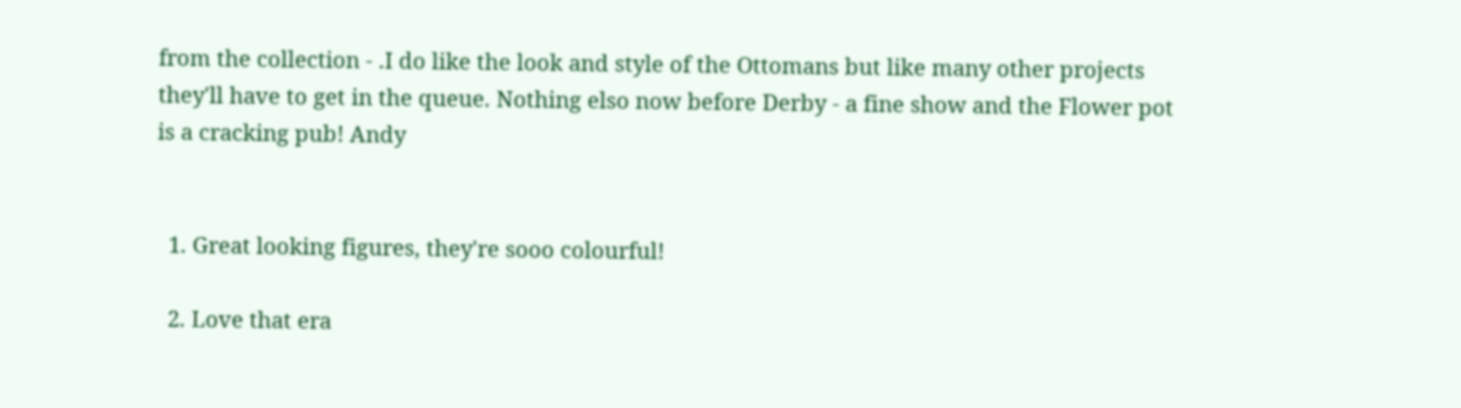from the collection - .I do like the look and style of the Ottomans but like many other projects they'll have to get in the queue. Nothing elso now before Derby - a fine show and the Flower pot is a cracking pub! Andy


  1. Great looking figures, they're sooo colourful!

  2. Love that era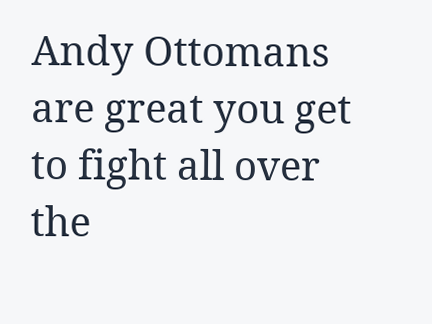Andy Ottomans are great you get to fight all over the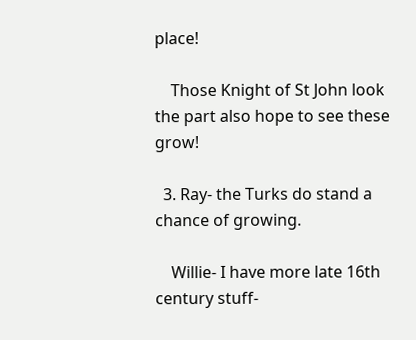place!

    Those Knight of St John look the part also hope to see these grow!

  3. Ray- the Turks do stand a chance of growing.

    Willie- I have more late 16th century stuff-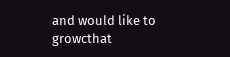and would like to growcthat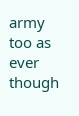army too as ever though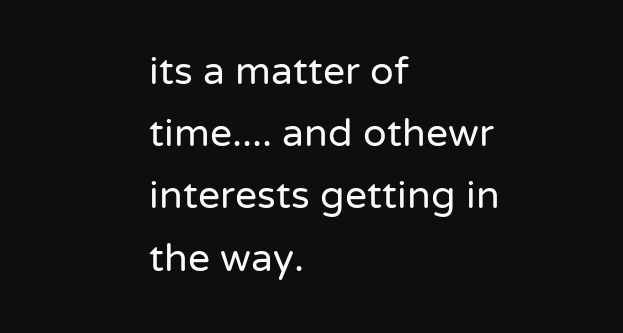its a matter of time.... and othewr interests getting in the way.